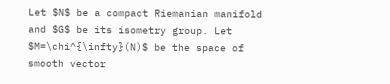Let $N$ be a compact Riemanian manifold and $G$ be its isometry group. Let $M=\chi^{\infty}(N)$ be the space of smooth vector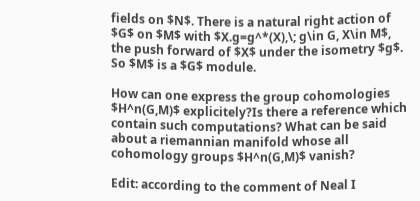fields on $N$. There is a natural right action of $G$ on $M$ with $X.g=g^*(X),\; g\in G, X\in M$, the push forward of $X$ under the isometry $g$. So $M$ is a $G$ module.

How can one express the group cohomologies $H^n(G,M)$ explicitely?Is there a reference which contain such computations? What can be said about a riemannian manifold whose all cohomology groups $H^n(G,M)$ vanish?

Edit: according to the comment of Neal I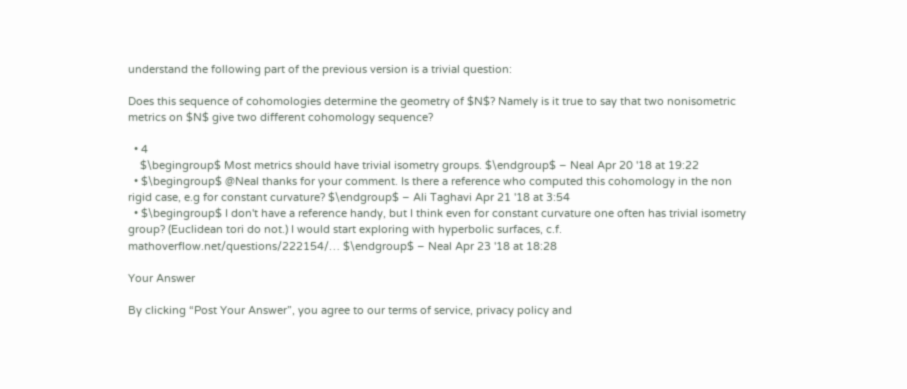understand the following part of the previous version is a trivial question:

Does this sequence of cohomologies determine the geometry of $N$? Namely is it true to say that two nonisometric metrics on $N$ give two different cohomology sequence?

  • 4
    $\begingroup$ Most metrics should have trivial isometry groups. $\endgroup$ – Neal Apr 20 '18 at 19:22
  • $\begingroup$ @Neal thanks for your comment. Is there a reference who computed this cohomology in the non rigid case, e.g for constant curvature? $\endgroup$ – Ali Taghavi Apr 21 '18 at 3:54
  • $\begingroup$ I don't have a reference handy, but I think even for constant curvature one often has trivial isometry group? (Euclidean tori do not.) I would start exploring with hyperbolic surfaces, c.f. mathoverflow.net/questions/222154/… $\endgroup$ – Neal Apr 23 '18 at 18:28

Your Answer

By clicking “Post Your Answer”, you agree to our terms of service, privacy policy and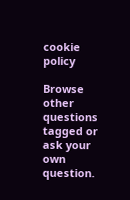cookie policy

Browse other questions tagged or ask your own question.